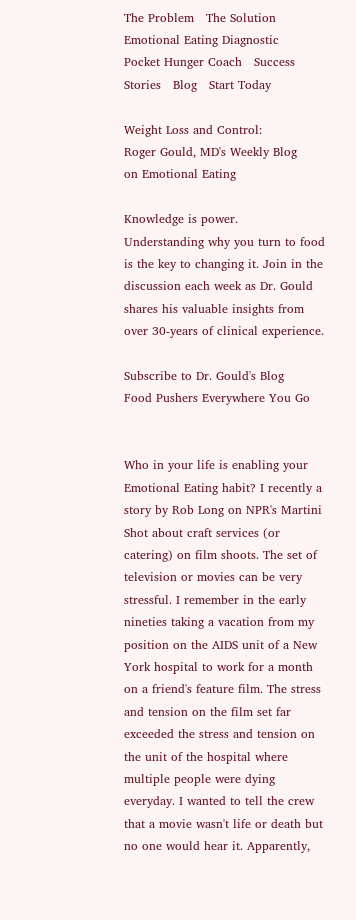The Problem   The Solution   Emotional Eating Diagnostic   Pocket Hunger Coach   Success Stories   Blog   Start Today

Weight Loss and Control:
Roger Gould, MD's Weekly Blog
on Emotional Eating

Knowledge is power.
Understanding why you turn to food is the key to changing it. Join in the discussion each week as Dr. Gould shares his valuable insights from over 30-years of clinical experience.

Subscribe to Dr. Gould's Blog
Food Pushers Everywhere You Go


Who in your life is enabling your Emotional Eating habit? I recently a story by Rob Long on NPR's Martini Shot about craft services (or catering) on film shoots. The set of television or movies can be very stressful. I remember in the early nineties taking a vacation from my position on the AIDS unit of a New York hospital to work for a month on a friend's feature film. The stress and tension on the film set far exceeded the stress and tension on the unit of the hospital where multiple people were dying everyday. I wanted to tell the crew that a movie wasn't life or death but no one would hear it. Apparently,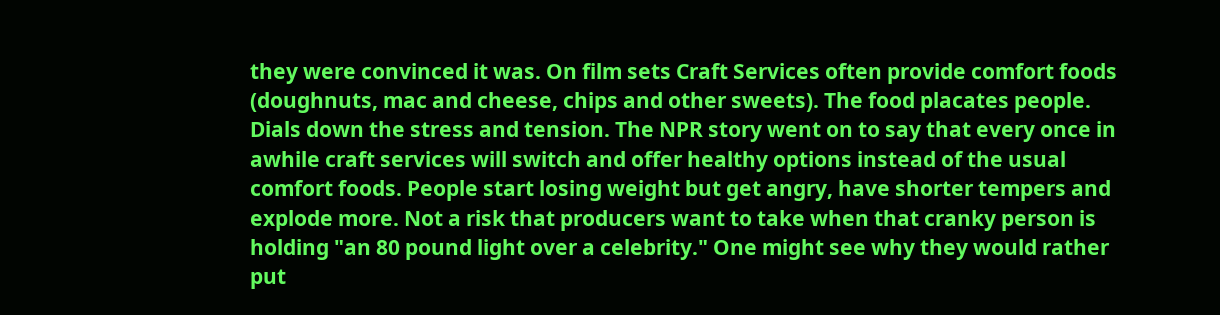they were convinced it was. On film sets Craft Services often provide comfort foods (doughnuts, mac and cheese, chips and other sweets). The food placates people. Dials down the stress and tension. The NPR story went on to say that every once in awhile craft services will switch and offer healthy options instead of the usual comfort foods. People start losing weight but get angry, have shorter tempers and explode more. Not a risk that producers want to take when that cranky person is holding "an 80 pound light over a celebrity." One might see why they would rather put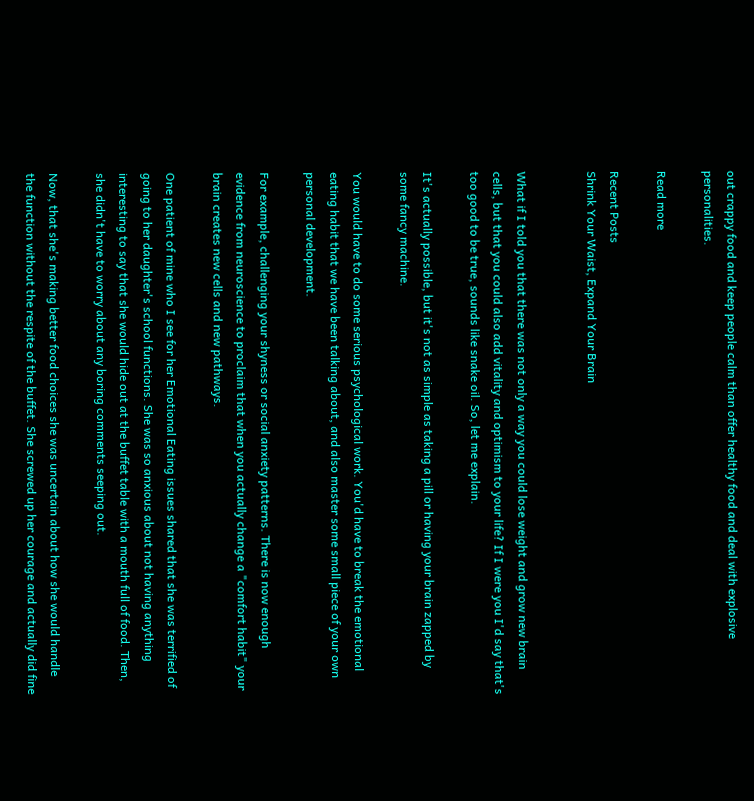out crappy food and keep people calm than offer healthy food and deal with explosive personalities.

Read more

Recent Posts
Shrink Your Waist, Expand Your Brain


What if I told you that there was not only a way you could lose weight and grow new brain cells, but that you could also add vitality and optimism to your life? If I were you I'd say that's too good to be true, sounds like snake oil. So, let me explain.

It's actually possible, but it's not as simple as taking a pill or having your brain zapped by some fancy machine.

You would have to do some serious psychological work. You'd have to break the emotional eating habit that we have been talking about, and also master some small piece of your own personal development.

For example, challenging your shyness or social anxiety patterns. There is now enough evidence from neuroscience to proclaim that when you actually change a "comfort habit" your brain creates new cells and new pathways.

One patient of mine who I see for her Emotional Eating issues shared that she was terrified of going to her daughter's school functions. She was so anxious about not having anything interesting to say that she would hide out at the buffet table with a mouth full of food. Then, she didn't have to worry about any boring comments seeping out.

Now, that she's making better food choices she was uncertain about how she would handle the function without the respite of the buffet. She screwed up her courage and actually did fine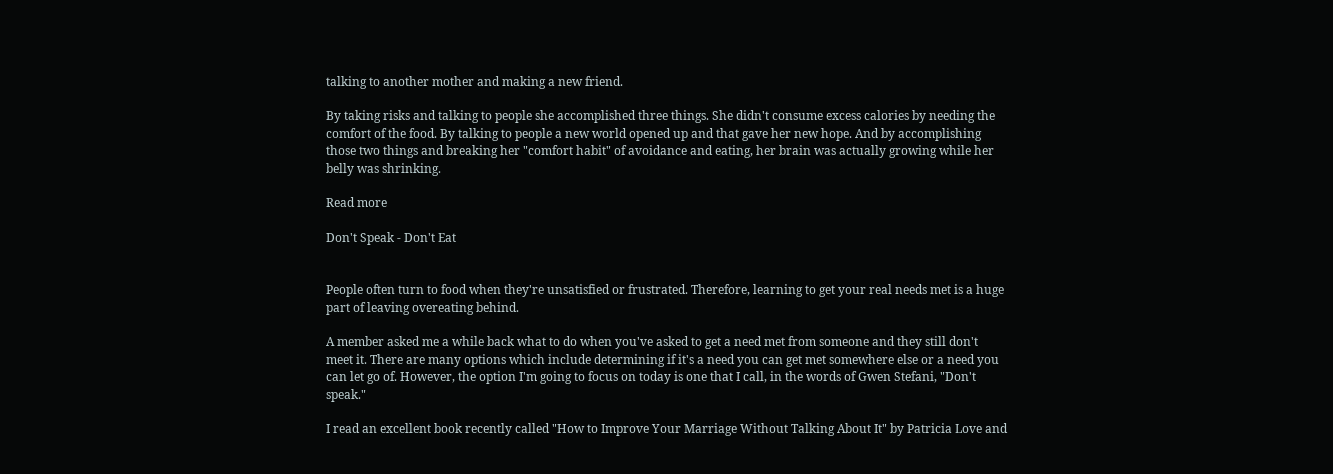talking to another mother and making a new friend.

By taking risks and talking to people she accomplished three things. She didn't consume excess calories by needing the comfort of the food. By talking to people a new world opened up and that gave her new hope. And by accomplishing those two things and breaking her "comfort habit" of avoidance and eating, her brain was actually growing while her belly was shrinking.

Read more

Don't Speak - Don't Eat


People often turn to food when they're unsatisfied or frustrated. Therefore, learning to get your real needs met is a huge part of leaving overeating behind.

A member asked me a while back what to do when you've asked to get a need met from someone and they still don't meet it. There are many options which include determining if it's a need you can get met somewhere else or a need you can let go of. However, the option I'm going to focus on today is one that I call, in the words of Gwen Stefani, "Don't speak."

I read an excellent book recently called "How to Improve Your Marriage Without Talking About It" by Patricia Love and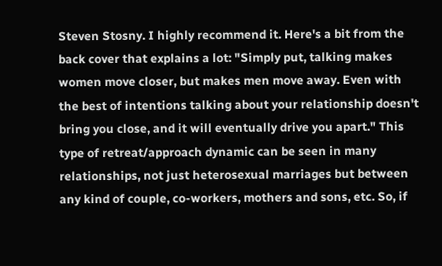Steven Stosny. I highly recommend it. Here's a bit from the back cover that explains a lot: "Simply put, talking makes women move closer, but makes men move away. Even with the best of intentions talking about your relationship doesn't bring you close, and it will eventually drive you apart." This type of retreat/approach dynamic can be seen in many relationships, not just heterosexual marriages but between any kind of couple, co-workers, mothers and sons, etc. So, if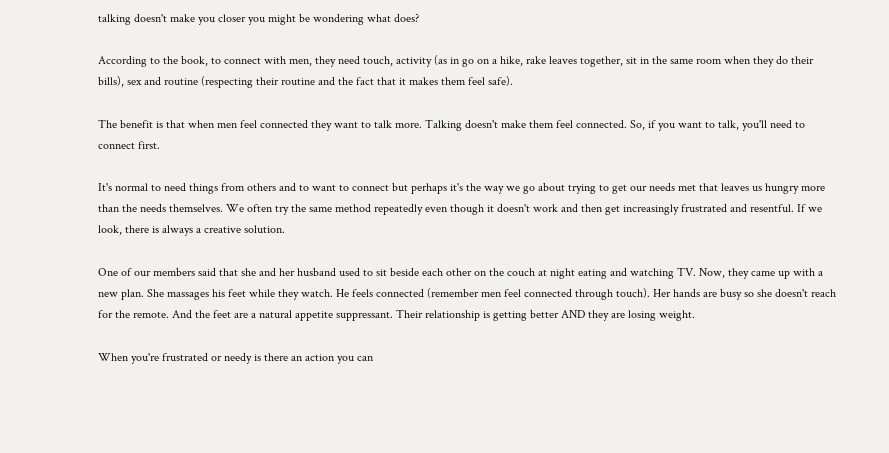talking doesn't make you closer you might be wondering what does?

According to the book, to connect with men, they need touch, activity (as in go on a hike, rake leaves together, sit in the same room when they do their bills), sex and routine (respecting their routine and the fact that it makes them feel safe).

The benefit is that when men feel connected they want to talk more. Talking doesn't make them feel connected. So, if you want to talk, you'll need to connect first.

It's normal to need things from others and to want to connect but perhaps it's the way we go about trying to get our needs met that leaves us hungry more than the needs themselves. We often try the same method repeatedly even though it doesn't work and then get increasingly frustrated and resentful. If we look, there is always a creative solution.

One of our members said that she and her husband used to sit beside each other on the couch at night eating and watching TV. Now, they came up with a new plan. She massages his feet while they watch. He feels connected (remember men feel connected through touch). Her hands are busy so she doesn't reach for the remote. And the feet are a natural appetite suppressant. Their relationship is getting better AND they are losing weight.

When you're frustrated or needy is there an action you can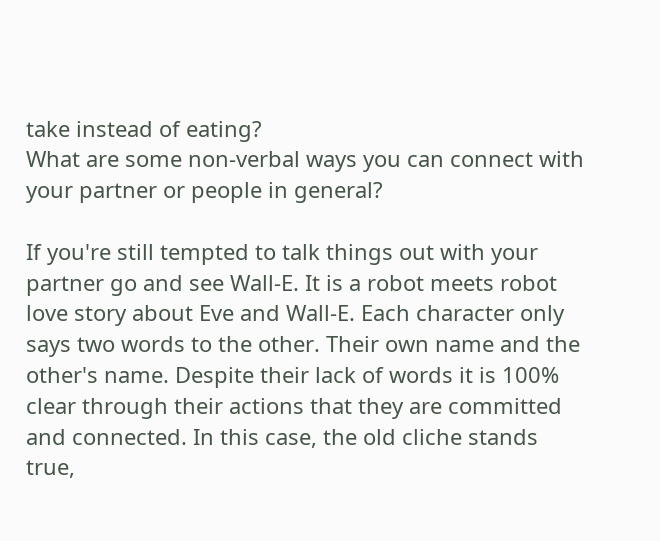take instead of eating?
What are some non-verbal ways you can connect with your partner or people in general?

If you're still tempted to talk things out with your partner go and see Wall-E. It is a robot meets robot love story about Eve and Wall-E. Each character only says two words to the other. Their own name and the other's name. Despite their lack of words it is 100% clear through their actions that they are committed and connected. In this case, the old cliche stands true,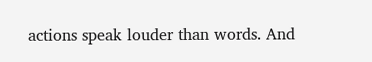actions speak louder than words. And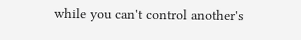while you can't control another's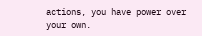actions, you have power over your own.